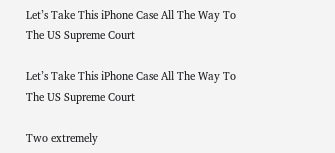Let’s Take This iPhone Case All The Way To The US Supreme Court

Let’s Take This iPhone Case All The Way To The US Supreme Court

Two extremely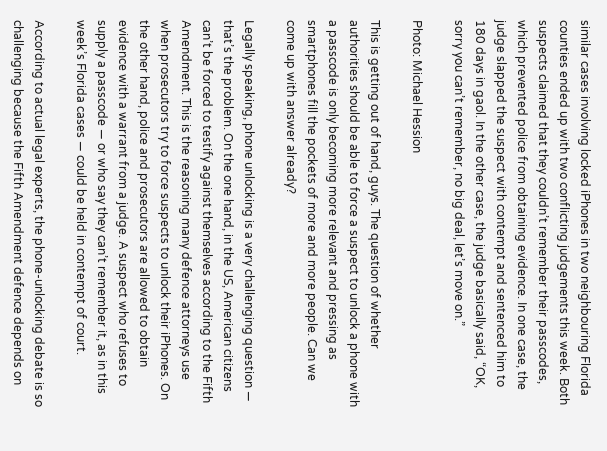similar cases involving locked iPhones in two neighbouring Florida counties ended up with two conflicting judgements this week. Both suspects claimed that they couldn’t remember their passcodes, which prevented police from obtaining evidence. In one case, the judge slapped the suspect with contempt and sentenced him to 180 days in gaol. In the other case, the judge basically said, “OK, sorry you can’t remember, no big deal, let’s move on.”

Photo: Michael Hession

This is getting out of hand, guys. The question of whether authorities should be able to force a suspect to unlock a phone with a passcode is only becoming more relevant and pressing as smartphones fill the pockets of more and more people. Can we come up with answer already?

Legally speaking, phone unlocking is a very challenging question — that’s the problem. On the one hand, in the US, American citizens can’t be forced to testify against themselves according to the Fifth Amendment. This is the reasoning many defence attorneys use when prosecutors try to force suspects to unlock their iPhones. On the other hand, police and prosecutors are allowed to obtain evidence with a warrant from a judge. A suspect who refuses to supply a passcode — or who say they can’t remember it, as in this week’s Florida cases — could be held in contempt of court.

According to actual legal experts, the phone-unlocking debate is so challenging because the Fifth Amendment defence depends on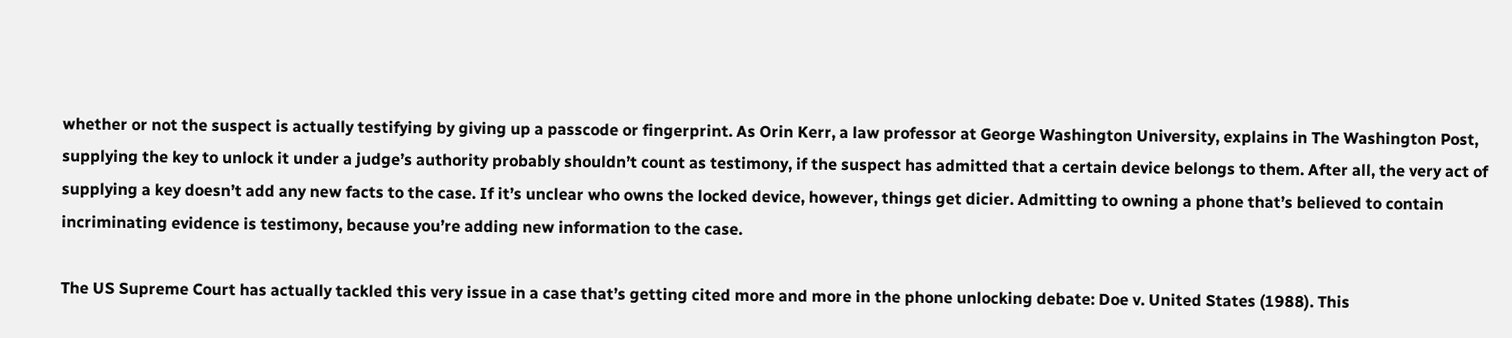whether or not the suspect is actually testifying by giving up a passcode or fingerprint. As Orin Kerr, a law professor at George Washington University, explains in The Washington Post, supplying the key to unlock it under a judge’s authority probably shouldn’t count as testimony, if the suspect has admitted that a certain device belongs to them. After all, the very act of supplying a key doesn’t add any new facts to the case. If it’s unclear who owns the locked device, however, things get dicier. Admitting to owning a phone that’s believed to contain incriminating evidence is testimony, because you’re adding new information to the case.

The US Supreme Court has actually tackled this very issue in a case that’s getting cited more and more in the phone unlocking debate: Doe v. United States (1988). This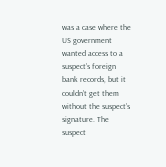was a case where the US government wanted access to a suspect’s foreign bank records, but it couldn’t get them without the suspect’s signature. The suspect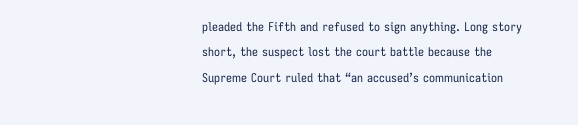pleaded the Fifth and refused to sign anything. Long story short, the suspect lost the court battle because the Supreme Court ruled that “an accused’s communication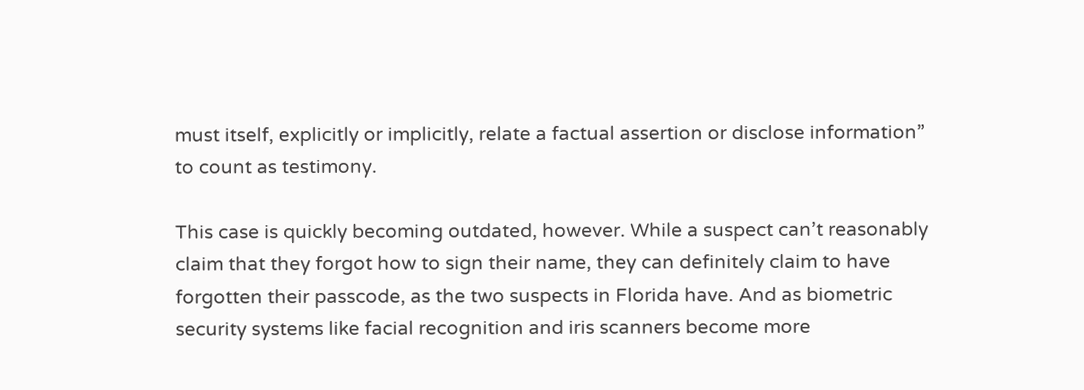must itself, explicitly or implicitly, relate a factual assertion or disclose information” to count as testimony.

This case is quickly becoming outdated, however. While a suspect can’t reasonably claim that they forgot how to sign their name, they can definitely claim to have forgotten their passcode, as the two suspects in Florida have. And as biometric security systems like facial recognition and iris scanners become more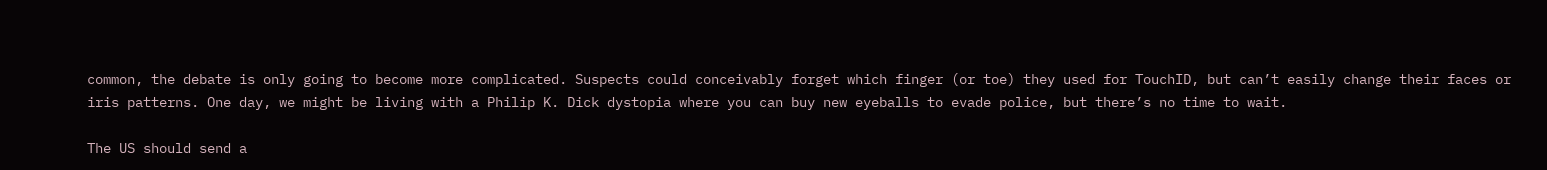common, the debate is only going to become more complicated. Suspects could conceivably forget which finger (or toe) they used for TouchID, but can’t easily change their faces or iris patterns. One day, we might be living with a Philip K. Dick dystopia where you can buy new eyeballs to evade police, but there’s no time to wait.

The US should send a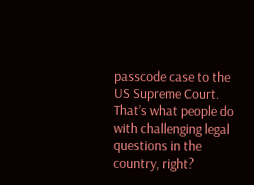passcode case to the US Supreme Court. That’s what people do with challenging legal questions in the country, right?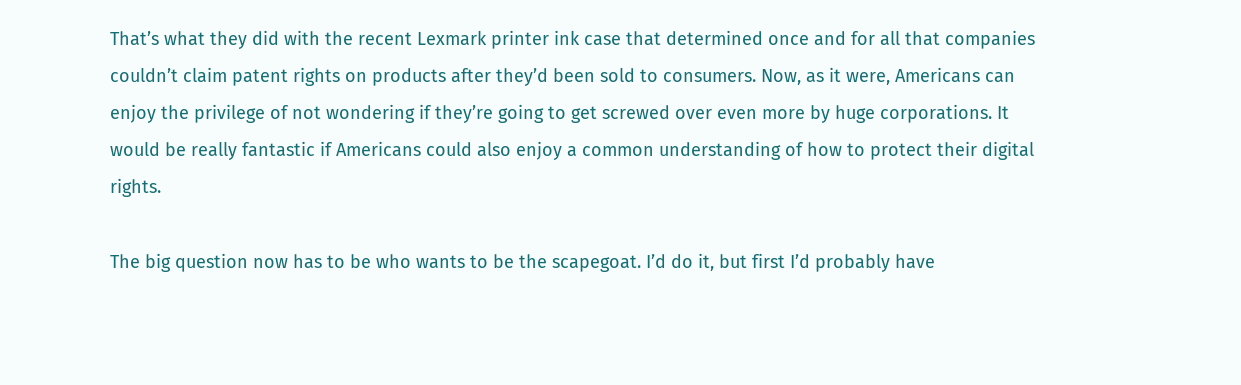That’s what they did with the recent Lexmark printer ink case that determined once and for all that companies couldn’t claim patent rights on products after they’d been sold to consumers. Now, as it were, Americans can enjoy the privilege of not wondering if they’re going to get screwed over even more by huge corporations. It would be really fantastic if Americans could also enjoy a common understanding of how to protect their digital rights.

The big question now has to be who wants to be the scapegoat. I’d do it, but first I’d probably have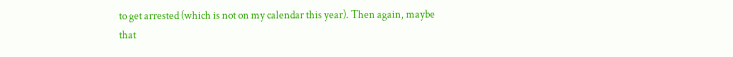to get arrested (which is not on my calendar this year). Then again, maybe that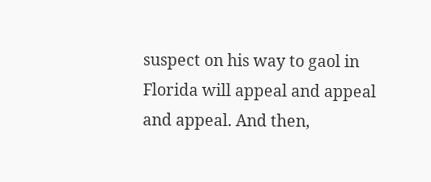suspect on his way to gaol in Florida will appeal and appeal and appeal. And then,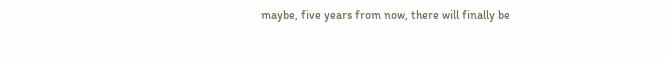maybe, five years from now, there will finally be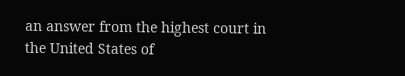an answer from the highest court in the United States of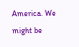America. We might be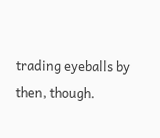trading eyeballs by then, though.